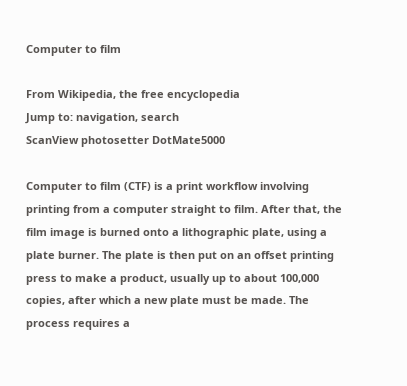Computer to film

From Wikipedia, the free encyclopedia
Jump to: navigation, search
ScanView photosetter DotMate5000

Computer to film (CTF) is a print workflow involving printing from a computer straight to film. After that, the film image is burned onto a lithographic plate, using a plate burner. The plate is then put on an offset printing press to make a product, usually up to about 100,000 copies, after which a new plate must be made. The process requires a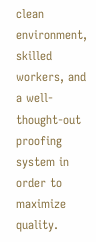clean environment, skilled workers, and a well-thought-out proofing system in order to maximize quality.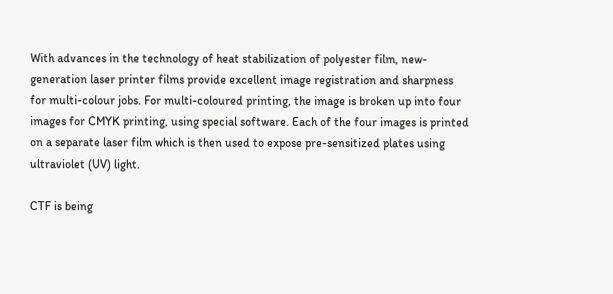With advances in the technology of heat stabilization of polyester film, new-generation laser printer films provide excellent image registration and sharpness for multi-colour jobs. For multi-coloured printing, the image is broken up into four images for CMYK printing, using special software. Each of the four images is printed on a separate laser film which is then used to expose pre-sensitized plates using ultraviolet (UV) light.

CTF is being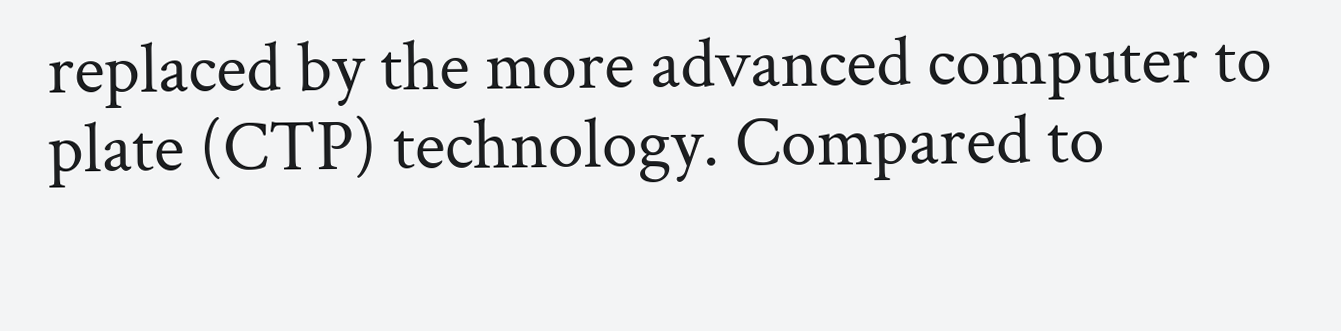replaced by the more advanced computer to plate (CTP) technology. Compared to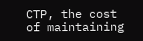CTP, the cost of maintaining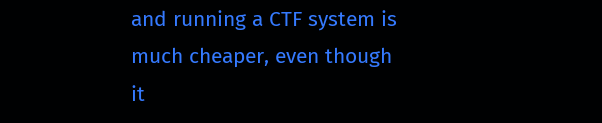and running a CTF system is much cheaper, even though it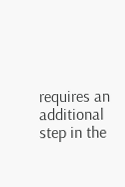requires an additional step in the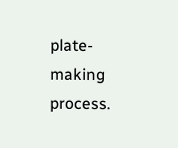plate-making process.